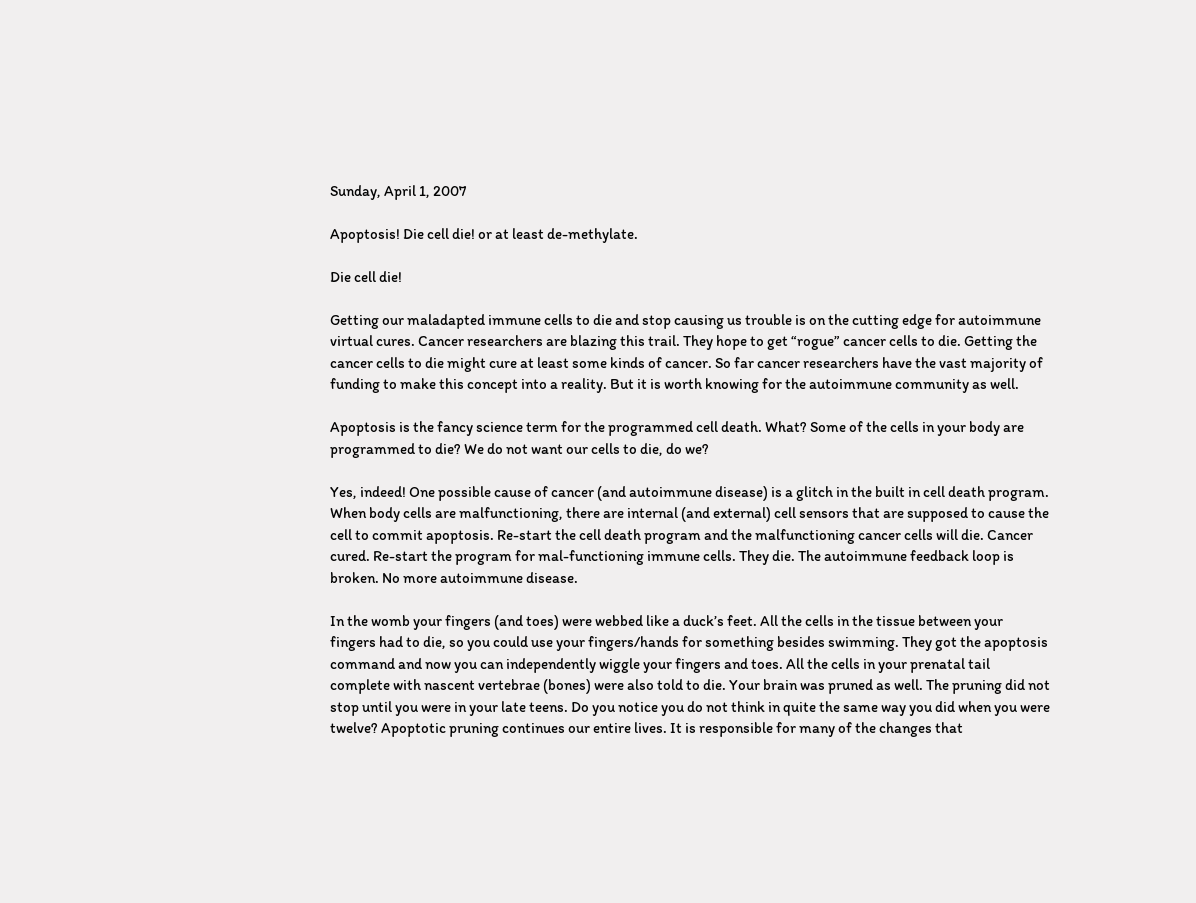Sunday, April 1, 2007

Apoptosis! Die cell die! or at least de-methylate.

Die cell die!

Getting our maladapted immune cells to die and stop causing us trouble is on the cutting edge for autoimmune virtual cures. Cancer researchers are blazing this trail. They hope to get “rogue” cancer cells to die. Getting the cancer cells to die might cure at least some kinds of cancer. So far cancer researchers have the vast majority of funding to make this concept into a reality. But it is worth knowing for the autoimmune community as well.

Apoptosis is the fancy science term for the programmed cell death. What? Some of the cells in your body are programmed to die? We do not want our cells to die, do we?

Yes, indeed! One possible cause of cancer (and autoimmune disease) is a glitch in the built in cell death program. When body cells are malfunctioning, there are internal (and external) cell sensors that are supposed to cause the cell to commit apoptosis. Re-start the cell death program and the malfunctioning cancer cells will die. Cancer cured. Re-start the program for mal-functioning immune cells. They die. The autoimmune feedback loop is broken. No more autoimmune disease.

In the womb your fingers (and toes) were webbed like a duck’s feet. All the cells in the tissue between your fingers had to die, so you could use your fingers/hands for something besides swimming. They got the apoptosis command and now you can independently wiggle your fingers and toes. All the cells in your prenatal tail complete with nascent vertebrae (bones) were also told to die. Your brain was pruned as well. The pruning did not stop until you were in your late teens. Do you notice you do not think in quite the same way you did when you were twelve? Apoptotic pruning continues our entire lives. It is responsible for many of the changes that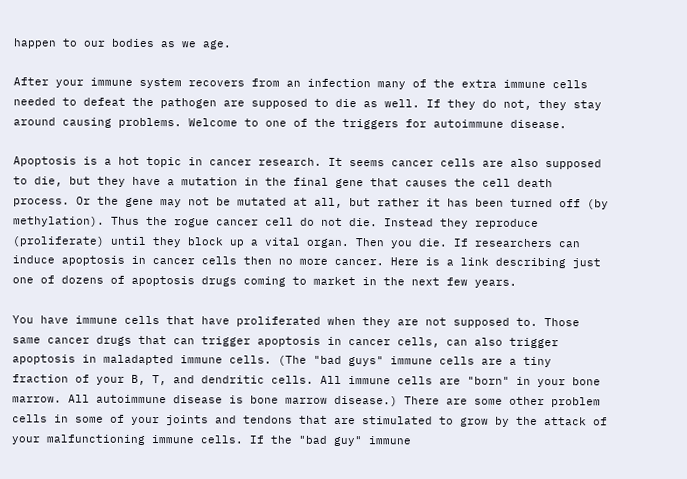happen to our bodies as we age.

After your immune system recovers from an infection many of the extra immune cells needed to defeat the pathogen are supposed to die as well. If they do not, they stay around causing problems. Welcome to one of the triggers for autoimmune disease.

Apoptosis is a hot topic in cancer research. It seems cancer cells are also supposed to die, but they have a mutation in the final gene that causes the cell death process. Or the gene may not be mutated at all, but rather it has been turned off (by methylation). Thus the rogue cancer cell do not die. Instead they reproduce (proliferate) until they block up a vital organ. Then you die. If researchers can induce apoptosis in cancer cells then no more cancer. Here is a link describing just one of dozens of apoptosis drugs coming to market in the next few years.

You have immune cells that have proliferated when they are not supposed to. Those same cancer drugs that can trigger apoptosis in cancer cells, can also trigger apoptosis in maladapted immune cells. (The "bad guys" immune cells are a tiny fraction of your B, T, and dendritic cells. All immune cells are "born" in your bone marrow. All autoimmune disease is bone marrow disease.) There are some other problem cells in some of your joints and tendons that are stimulated to grow by the attack of your malfunctioning immune cells. If the "bad guy" immune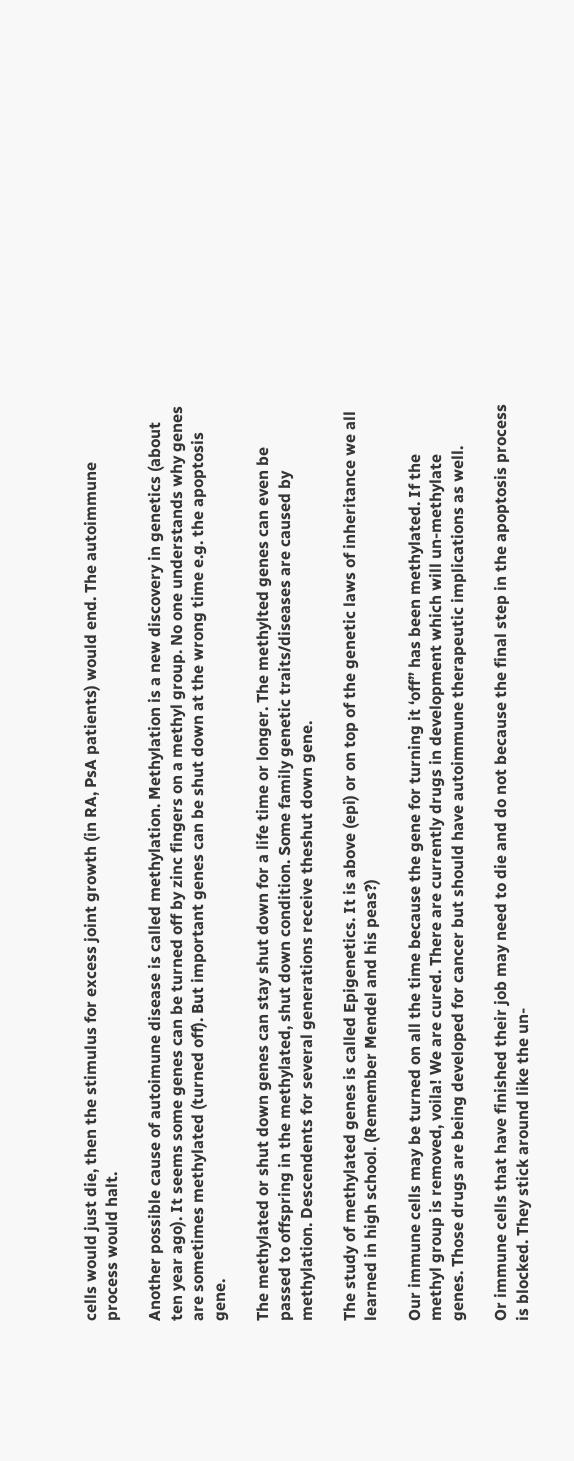cells would just die, then the stimulus for excess joint growth (in RA, PsA patients) would end. The autoimmune process would halt.

Another possible cause of autoimune disease is called methylation. Methylation is a new discovery in genetics (about ten year ago). It seems some genes can be turned off by zinc fingers on a methyl group. No one understands why genes are sometimes methylated (turned off). But important genes can be shut down at the wrong time e.g. the apoptosis gene.

The methylated or shut down genes can stay shut down for a life time or longer. The methylted genes can even be passed to offspring in the methylated, shut down condition. Some family genetic traits/diseases are caused by methylation. Descendents for several generations receive theshut down gene.

The study of methylated genes is called Epigenetics. It is above (epi) or on top of the genetic laws of inheritance we all learned in high school. (Remember Mendel and his peas?)

Our immune cells may be turned on all the time because the gene for turning it ‘off” has been methylated. If the methyl group is removed, voila! We are cured. There are currently drugs in development which will un-methylate genes. Those drugs are being developed for cancer but should have autoimmune therapeutic implications as well.

Or immune cells that have finished their job may need to die and do not because the final step in the apoptosis process is blocked. They stick around like the un-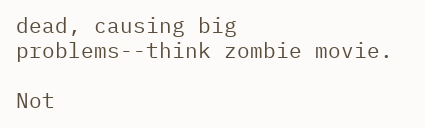dead, causing big problems--think zombie movie.

Not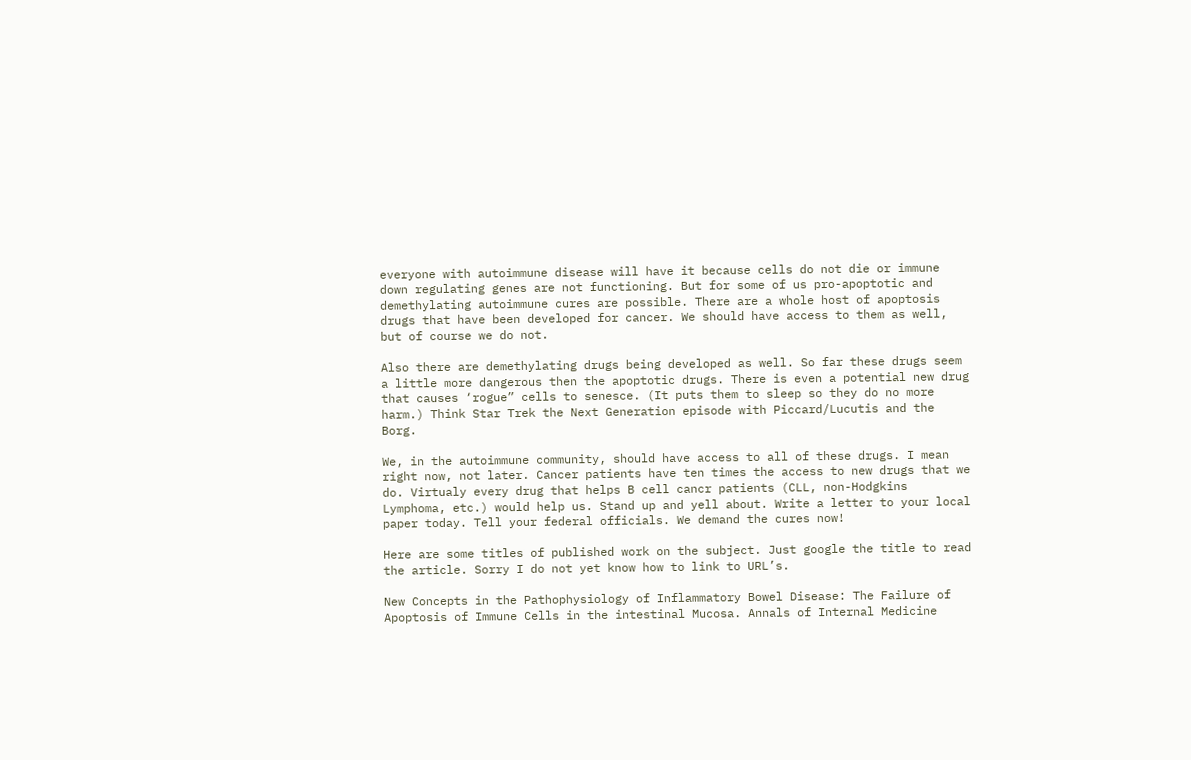everyone with autoimmune disease will have it because cells do not die or immune down regulating genes are not functioning. But for some of us pro-apoptotic and demethylating autoimmune cures are possible. There are a whole host of apoptosis drugs that have been developed for cancer. We should have access to them as well, but of course we do not.

Also there are demethylating drugs being developed as well. So far these drugs seem a little more dangerous then the apoptotic drugs. There is even a potential new drug that causes ‘rogue” cells to senesce. (It puts them to sleep so they do no more harm.) Think Star Trek the Next Generation episode with Piccard/Lucutis and the Borg.

We, in the autoimmune community, should have access to all of these drugs. I mean right now, not later. Cancer patients have ten times the access to new drugs that we do. Virtualy every drug that helps B cell cancr patients (CLL, non-Hodgkins Lymphoma, etc.) would help us. Stand up and yell about. Write a letter to your local paper today. Tell your federal officials. We demand the cures now!

Here are some titles of published work on the subject. Just google the title to read the article. Sorry I do not yet know how to link to URL’s.

New Concepts in the Pathophysiology of Inflammatory Bowel Disease: The Failure of Apoptosis of Immune Cells in the intestinal Mucosa. Annals of Internal Medicine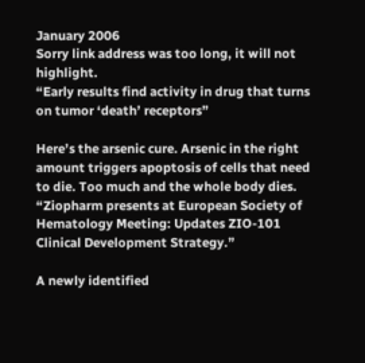January 2006
Sorry link address was too long, it will not highlight.
“Early results find activity in drug that turns on tumor ‘death’ receptors”

Here’s the arsenic cure. Arsenic in the right amount triggers apoptosis of cells that need to die. Too much and the whole body dies. “Ziopharm presents at European Society of Hematology Meeting: Updates ZIO-101 Clinical Development Strategy.”

A newly identified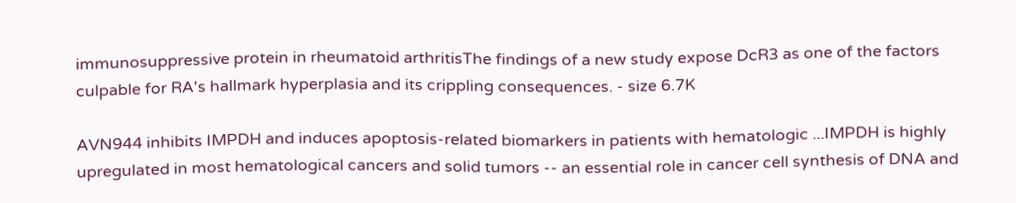immunosuppressive protein in rheumatoid arthritisThe findings of a new study expose DcR3 as one of the factors culpable for RA's hallmark hyperplasia and its crippling consequences. - size 6.7K

AVN944 inhibits IMPDH and induces apoptosis-related biomarkers in patients with hematologic ...IMPDH is highly upregulated in most hematological cancers and solid tumors -- an essential role in cancer cell synthesis of DNA and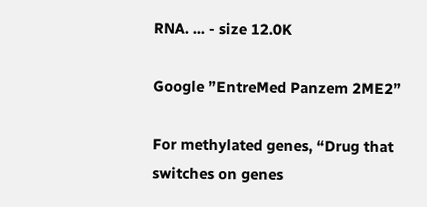RNA. ... - size 12.0K

Google ”EntreMed Panzem 2ME2”

For methylated genes, “Drug that switches on genes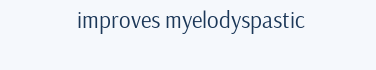improves myelodyspastic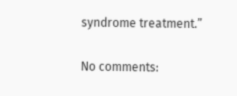syndrome treatment.”

No comments: